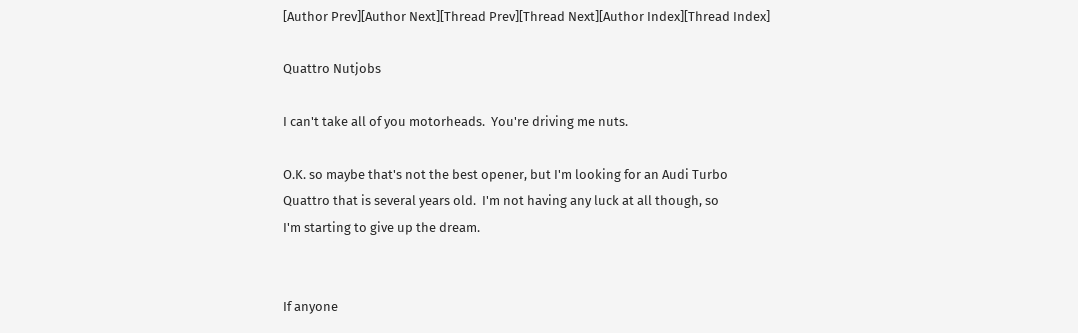[Author Prev][Author Next][Thread Prev][Thread Next][Author Index][Thread Index]

Quattro Nutjobs

I can't take all of you motorheads.  You're driving me nuts.

O.K. so maybe that's not the best opener, but I'm looking for an Audi Turbo
Quattro that is several years old.  I'm not having any luck at all though, so
I'm starting to give up the dream.


If anyone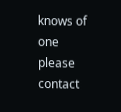knows of one please contact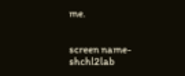me.


screen name-shchl2lab